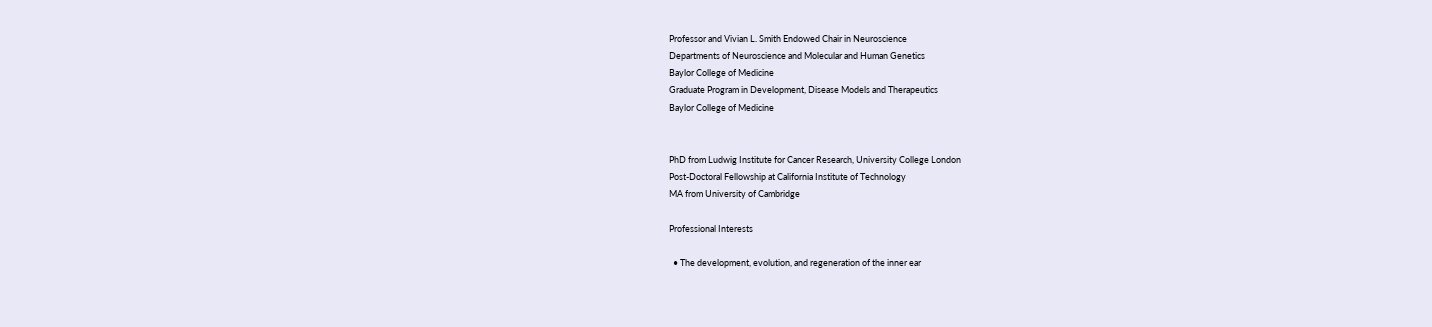Professor and Vivian L. Smith Endowed Chair in Neuroscience
Departments of Neuroscience and Molecular and Human Genetics
Baylor College of Medicine
Graduate Program in Development, Disease Models and Therapeutics
Baylor College of Medicine


PhD from Ludwig Institute for Cancer Research, University College London
Post-Doctoral Fellowship at California Institute of Technology
MA from University of Cambridge

Professional Interests

  • The development, evolution, and regeneration of the inner ear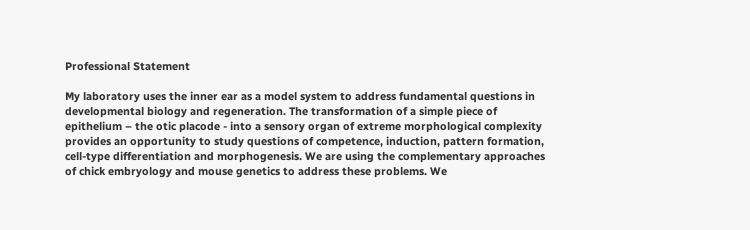Professional Statement

My laboratory uses the inner ear as a model system to address fundamental questions in developmental biology and regeneration. The transformation of a simple piece of epithelium – the otic placode - into a sensory organ of extreme morphological complexity provides an opportunity to study questions of competence, induction, pattern formation, cell-type differentiation and morphogenesis. We are using the complementary approaches of chick embryology and mouse genetics to address these problems. We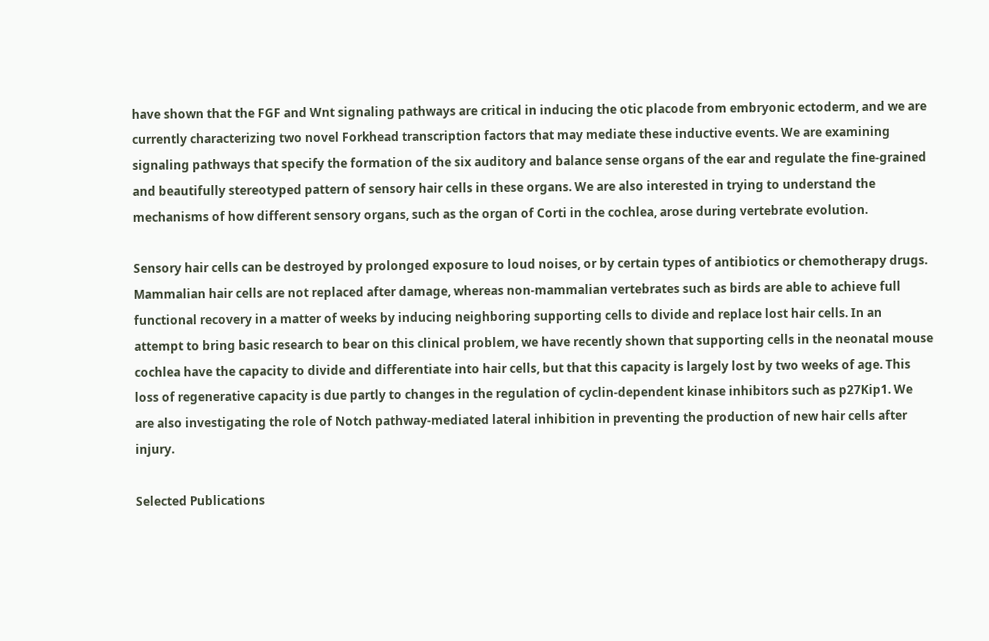have shown that the FGF and Wnt signaling pathways are critical in inducing the otic placode from embryonic ectoderm, and we are currently characterizing two novel Forkhead transcription factors that may mediate these inductive events. We are examining signaling pathways that specify the formation of the six auditory and balance sense organs of the ear and regulate the fine-grained and beautifully stereotyped pattern of sensory hair cells in these organs. We are also interested in trying to understand the mechanisms of how different sensory organs, such as the organ of Corti in the cochlea, arose during vertebrate evolution.

Sensory hair cells can be destroyed by prolonged exposure to loud noises, or by certain types of antibiotics or chemotherapy drugs. Mammalian hair cells are not replaced after damage, whereas non-mammalian vertebrates such as birds are able to achieve full functional recovery in a matter of weeks by inducing neighboring supporting cells to divide and replace lost hair cells. In an attempt to bring basic research to bear on this clinical problem, we have recently shown that supporting cells in the neonatal mouse cochlea have the capacity to divide and differentiate into hair cells, but that this capacity is largely lost by two weeks of age. This loss of regenerative capacity is due partly to changes in the regulation of cyclin-dependent kinase inhibitors such as p27Kip1. We are also investigating the role of Notch pathway-mediated lateral inhibition in preventing the production of new hair cells after injury.

Selected Publications